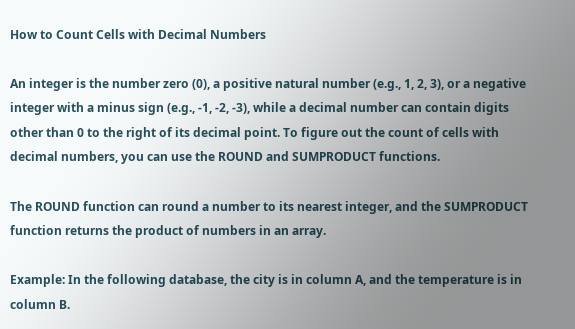How to Count Cells with Decimal Numbers

An integer is the number zero (0), a positive natural number (e.g., 1, 2, 3), or a negative integer with a minus sign (e.g., -1, -2, -3), while a decimal number can contain digits other than 0 to the right of its decimal point. To figure out the count of cells with decimal numbers, you can use the ROUND and SUMPRODUCT functions.

The ROUND function can round a number to its nearest integer, and the SUMPRODUCT function returns the product of numbers in an array.

Example: In the following database, the city is in column A, and the temperature is in column B.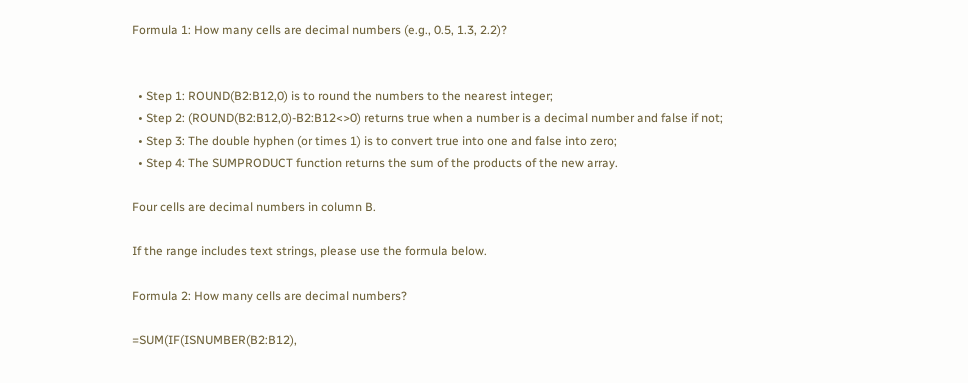Formula 1: How many cells are decimal numbers (e.g., 0.5, 1.3, 2.2)?


  • Step 1: ROUND(B2:B12,0) is to round the numbers to the nearest integer;
  • Step 2: (ROUND(B2:B12,0)-B2:B12<>0) returns true when a number is a decimal number and false if not;
  • Step 3: The double hyphen (or times 1) is to convert true into one and false into zero;
  • Step 4: The SUMPRODUCT function returns the sum of the products of the new array.

Four cells are decimal numbers in column B.

If the range includes text strings, please use the formula below.

Formula 2: How many cells are decimal numbers?

=SUM(IF(ISNUMBER(B2:B12),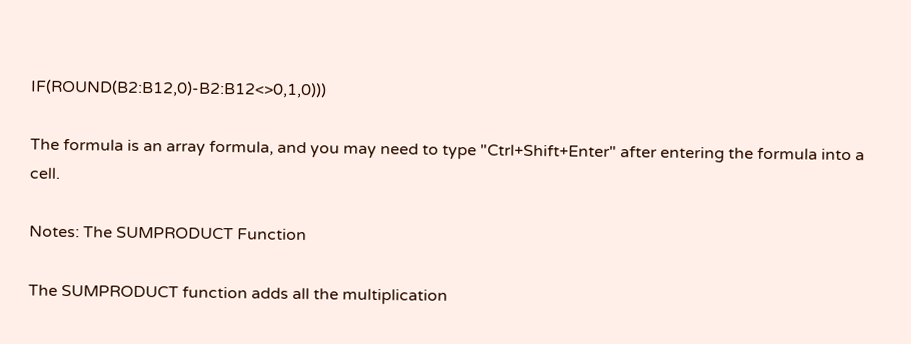IF(ROUND(B2:B12,0)-B2:B12<>0,1,0)))

The formula is an array formula, and you may need to type "Ctrl+Shift+Enter" after entering the formula into a cell.

Notes: The SUMPRODUCT Function

The SUMPRODUCT function adds all the multiplication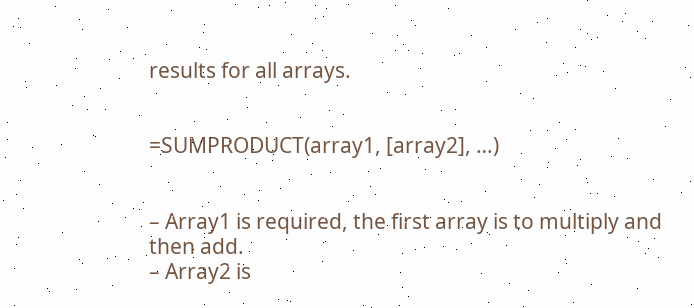results for all arrays.


=SUMPRODUCT(array1, [array2], …)


– Array1 is required, the first array is to multiply and then add.
– Array2 is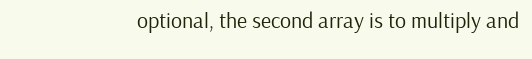optional, the second array is to multiply and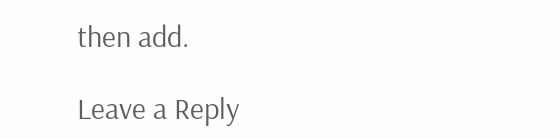then add.

Leave a Reply